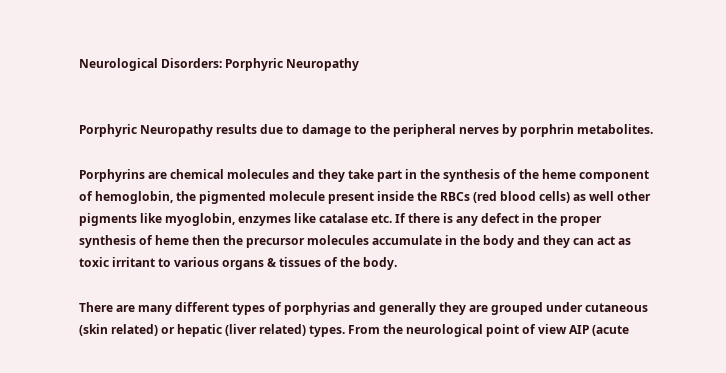Neurological Disorders: Porphyric Neuropathy


Porphyric Neuropathy results due to damage to the peripheral nerves by porphrin metabolites.

Porphyrins are chemical molecules and they take part in the synthesis of the heme component of hemoglobin, the pigmented molecule present inside the RBCs (red blood cells) as well other pigments like myoglobin, enzymes like catalase etc. If there is any defect in the proper synthesis of heme then the precursor molecules accumulate in the body and they can act as toxic irritant to various organs & tissues of the body.

There are many different types of porphyrias and generally they are grouped under cutaneous (skin related) or hepatic (liver related) types. From the neurological point of view AIP (acute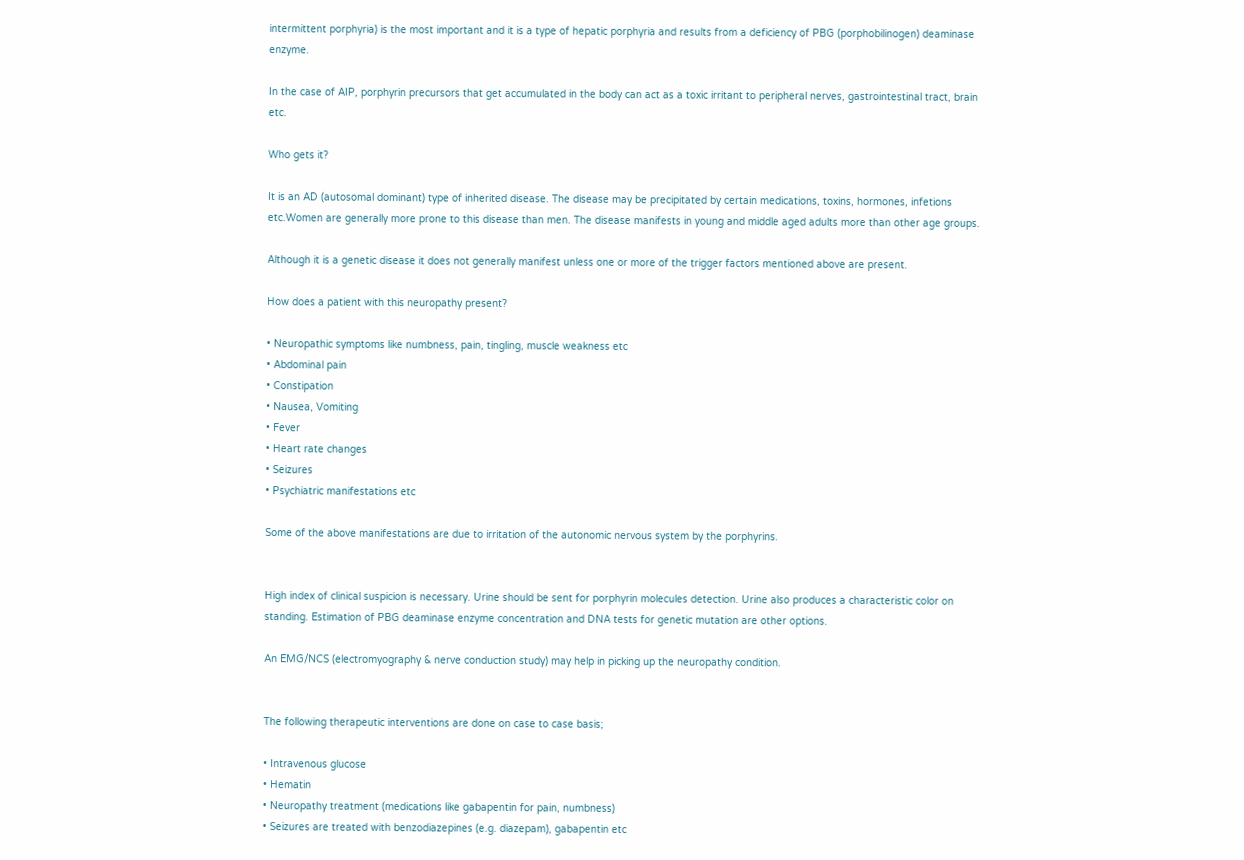intermittent porphyria) is the most important and it is a type of hepatic porphyria and results from a deficiency of PBG (porphobilinogen) deaminase enzyme.

In the case of AIP, porphyrin precursors that get accumulated in the body can act as a toxic irritant to peripheral nerves, gastrointestinal tract, brain etc.

Who gets it?

It is an AD (autosomal dominant) type of inherited disease. The disease may be precipitated by certain medications, toxins, hormones, infetions etc.Women are generally more prone to this disease than men. The disease manifests in young and middle aged adults more than other age groups.

Although it is a genetic disease it does not generally manifest unless one or more of the trigger factors mentioned above are present.

How does a patient with this neuropathy present?

• Neuropathic symptoms like numbness, pain, tingling, muscle weakness etc
• Abdominal pain
• Constipation
• Nausea, Vomiting
• Fever
• Heart rate changes
• Seizures
• Psychiatric manifestations etc

Some of the above manifestations are due to irritation of the autonomic nervous system by the porphyrins.


High index of clinical suspicion is necessary. Urine should be sent for porphyrin molecules detection. Urine also produces a characteristic color on standing. Estimation of PBG deaminase enzyme concentration and DNA tests for genetic mutation are other options.

An EMG/NCS (electromyography & nerve conduction study) may help in picking up the neuropathy condition.


The following therapeutic interventions are done on case to case basis;

• Intravenous glucose
• Hematin
• Neuropathy treatment (medications like gabapentin for pain, numbness)
• Seizures are treated with benzodiazepines (e.g. diazepam), gabapentin etc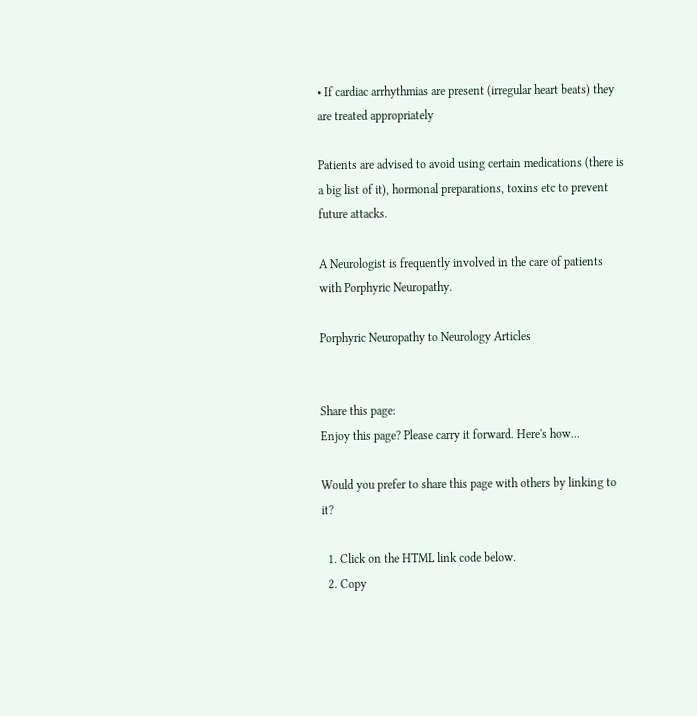• If cardiac arrhythmias are present (irregular heart beats) they are treated appropriately

Patients are advised to avoid using certain medications (there is a big list of it), hormonal preparations, toxins etc to prevent future attacks.

A Neurologist is frequently involved in the care of patients with Porphyric Neuropathy.

Porphyric Neuropathy to Neurology Articles


Share this page:
Enjoy this page? Please carry it forward. Here's how...

Would you prefer to share this page with others by linking to it?

  1. Click on the HTML link code below.
  2. Copy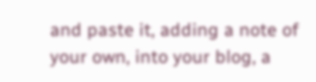and paste it, adding a note of your own, into your blog, a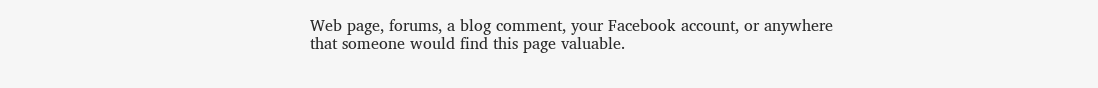Web page, forums, a blog comment, your Facebook account, or anywhere that someone would find this page valuable.